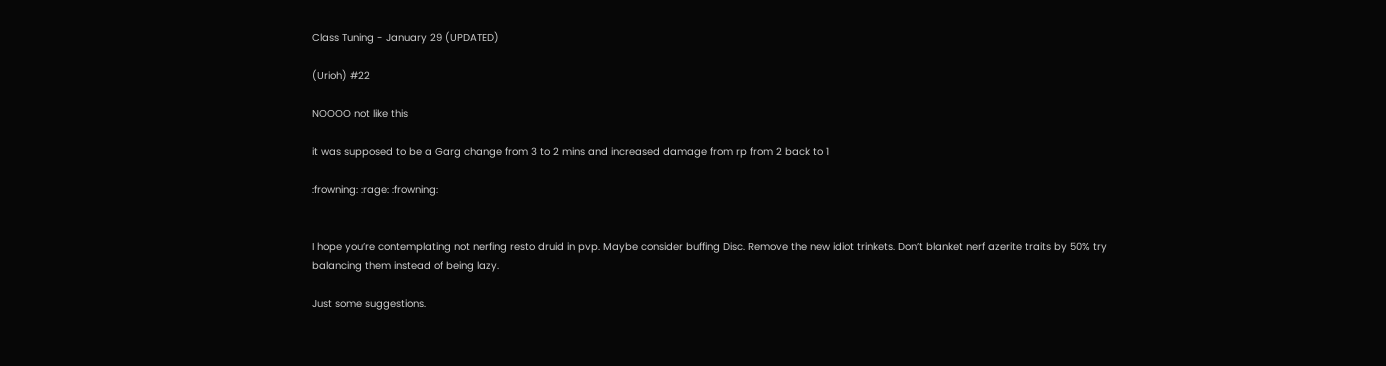Class Tuning - January 29 (UPDATED)

(Urioh) #22

NOOOO not like this

it was supposed to be a Garg change from 3 to 2 mins and increased damage from rp from 2 back to 1

:frowning: :rage: :frowning:


I hope you’re contemplating not nerfing resto druid in pvp. Maybe consider buffing Disc. Remove the new idiot trinkets. Don’t blanket nerf azerite traits by 50% try balancing them instead of being lazy.

Just some suggestions.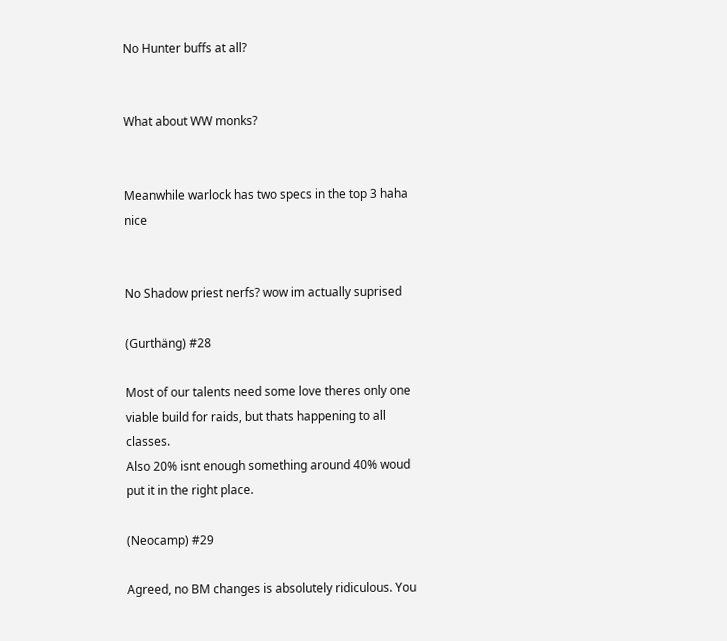No Hunter buffs at all?


What about WW monks?


Meanwhile warlock has two specs in the top 3 haha nice


No Shadow priest nerfs? wow im actually suprised

(Gurthäng) #28

Most of our talents need some love theres only one viable build for raids, but thats happening to all classes.
Also 20% isnt enough something around 40% woud put it in the right place.

(Neocamp) #29

Agreed, no BM changes is absolutely ridiculous. You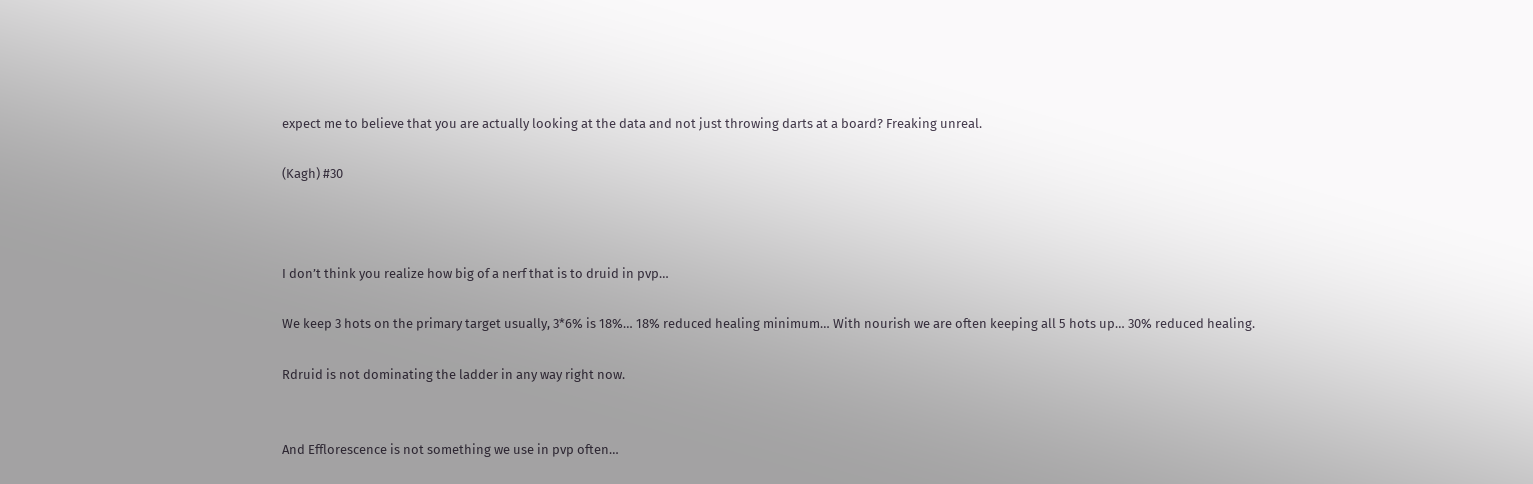expect me to believe that you are actually looking at the data and not just throwing darts at a board? Freaking unreal.

(Kagh) #30



I don’t think you realize how big of a nerf that is to druid in pvp…

We keep 3 hots on the primary target usually, 3*6% is 18%… 18% reduced healing minimum… With nourish we are often keeping all 5 hots up… 30% reduced healing.

Rdruid is not dominating the ladder in any way right now.


And Efflorescence is not something we use in pvp often…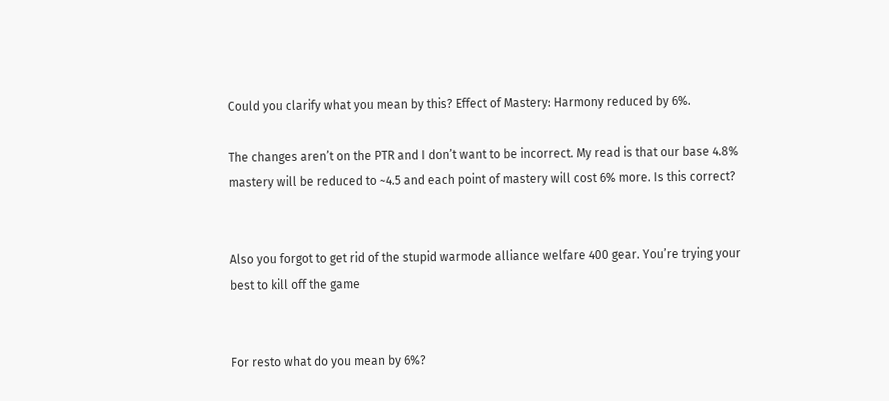Could you clarify what you mean by this? Effect of Mastery: Harmony reduced by 6%.

The changes aren’t on the PTR and I don’t want to be incorrect. My read is that our base 4.8% mastery will be reduced to ~4.5 and each point of mastery will cost 6% more. Is this correct?


Also you forgot to get rid of the stupid warmode alliance welfare 400 gear. You’re trying your best to kill off the game


For resto what do you mean by 6%?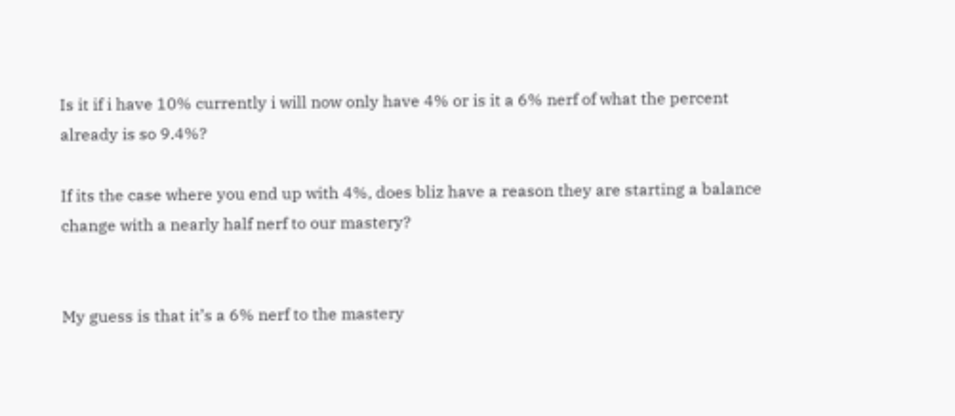Is it if i have 10% currently i will now only have 4% or is it a 6% nerf of what the percent already is so 9.4%?

If its the case where you end up with 4%, does bliz have a reason they are starting a balance change with a nearly half nerf to our mastery?


My guess is that it’s a 6% nerf to the mastery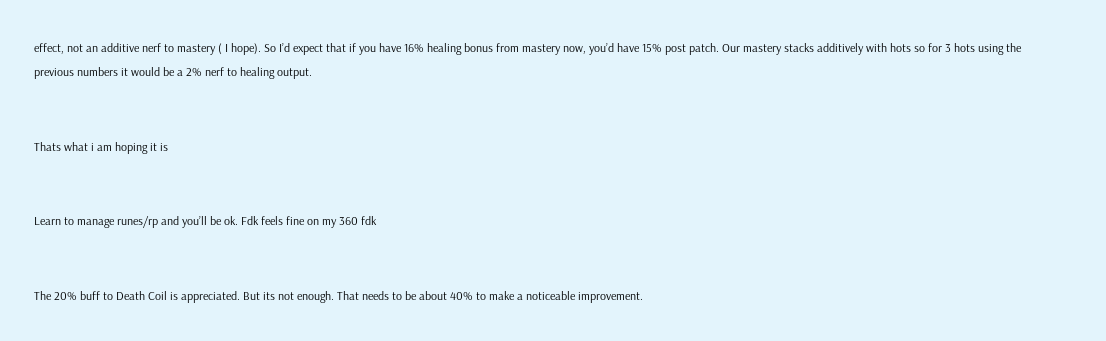effect, not an additive nerf to mastery ( I hope). So I’d expect that if you have 16% healing bonus from mastery now, you’d have 15% post patch. Our mastery stacks additively with hots so for 3 hots using the previous numbers it would be a 2% nerf to healing output.


Thats what i am hoping it is


Learn to manage runes/rp and you’ll be ok. Fdk feels fine on my 360 fdk


The 20% buff to Death Coil is appreciated. But its not enough. That needs to be about 40% to make a noticeable improvement.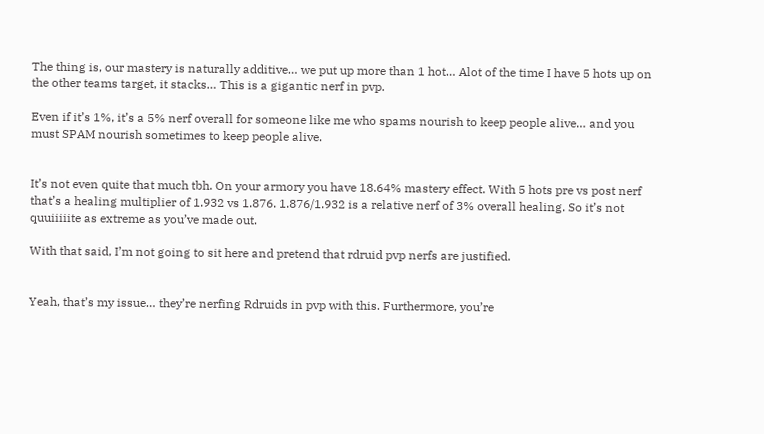The thing is, our mastery is naturally additive… we put up more than 1 hot… Alot of the time I have 5 hots up on the other teams target, it stacks… This is a gigantic nerf in pvp.

Even if it’s 1%, it’s a 5% nerf overall for someone like me who spams nourish to keep people alive… and you must SPAM nourish sometimes to keep people alive.


It’s not even quite that much tbh. On your armory you have 18.64% mastery effect. With 5 hots pre vs post nerf that’s a healing multiplier of 1.932 vs 1.876. 1.876/1.932 is a relative nerf of 3% overall healing. So it’s not quuiiiiite as extreme as you’ve made out.

With that said, I’m not going to sit here and pretend that rdruid pvp nerfs are justified.


Yeah, that’s my issue… they’re nerfing Rdruids in pvp with this. Furthermore, you’re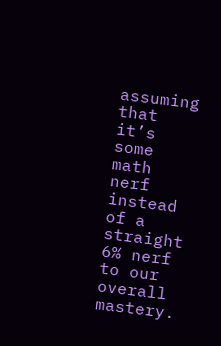assuming that it’s some math nerf instead of a straight 6% nerf to our overall mastery.